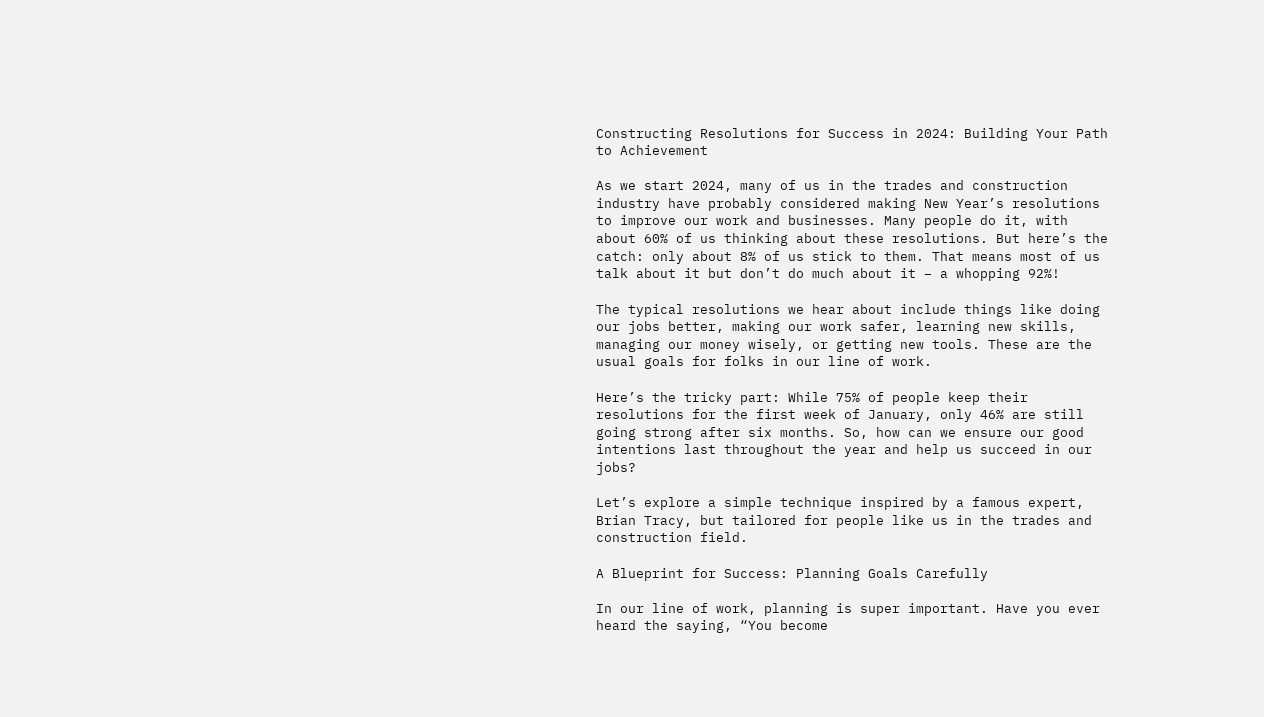Constructing Resolutions for Success in 2024: Building Your Path to Achievement

As we start 2024, many of us in the trades and construction industry have probably considered making New Year’s resolutions to improve our work and businesses. Many people do it, with about 60% of us thinking about these resolutions. But here’s the catch: only about 8% of us stick to them. That means most of us talk about it but don’t do much about it – a whopping 92%!

The typical resolutions we hear about include things like doing our jobs better, making our work safer, learning new skills, managing our money wisely, or getting new tools. These are the usual goals for folks in our line of work.

Here’s the tricky part: While 75% of people keep their resolutions for the first week of January, only 46% are still going strong after six months. So, how can we ensure our good intentions last throughout the year and help us succeed in our jobs?

Let’s explore a simple technique inspired by a famous expert, Brian Tracy, but tailored for people like us in the trades and construction field.

A Blueprint for Success: Planning Goals Carefully

In our line of work, planning is super important. Have you ever heard the saying, “You become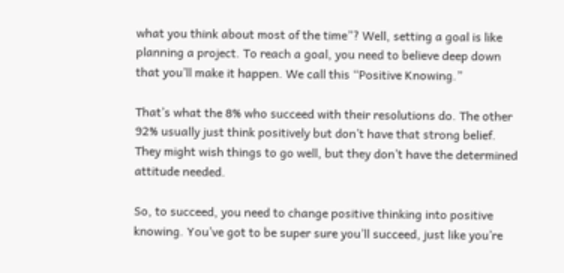what you think about most of the time”? Well, setting a goal is like planning a project. To reach a goal, you need to believe deep down that you’ll make it happen. We call this “Positive Knowing.”

That’s what the 8% who succeed with their resolutions do. The other 92% usually just think positively but don’t have that strong belief. They might wish things to go well, but they don’t have the determined attitude needed.

So, to succeed, you need to change positive thinking into positive knowing. You’ve got to be super sure you’ll succeed, just like you’re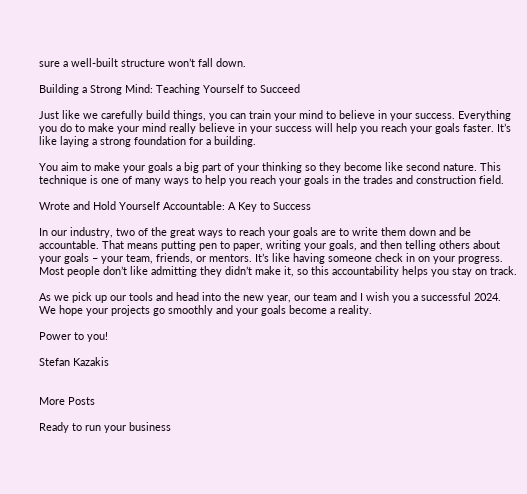sure a well-built structure won’t fall down.

Building a Strong Mind: Teaching Yourself to Succeed

Just like we carefully build things, you can train your mind to believe in your success. Everything you do to make your mind really believe in your success will help you reach your goals faster. It’s like laying a strong foundation for a building.

You aim to make your goals a big part of your thinking so they become like second nature. This technique is one of many ways to help you reach your goals in the trades and construction field.

Wrote and Hold Yourself Accountable: A Key to Success

In our industry, two of the great ways to reach your goals are to write them down and be accountable. That means putting pen to paper, writing your goals, and then telling others about your goals – your team, friends, or mentors. It’s like having someone check in on your progress. Most people don’t like admitting they didn’t make it, so this accountability helps you stay on track.

As we pick up our tools and head into the new year, our team and I wish you a successful 2024. We hope your projects go smoothly and your goals become a reality.

Power to you!

Stefan Kazakis


More Posts

Ready to run your business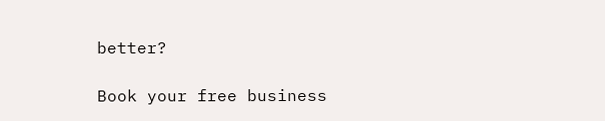better?

Book your free business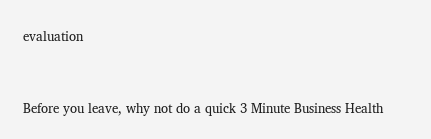evaluation


Before you leave, why not do a quick 3 Minute Business Health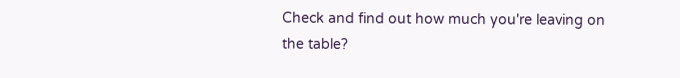Check and find out how much you're leaving on the table?